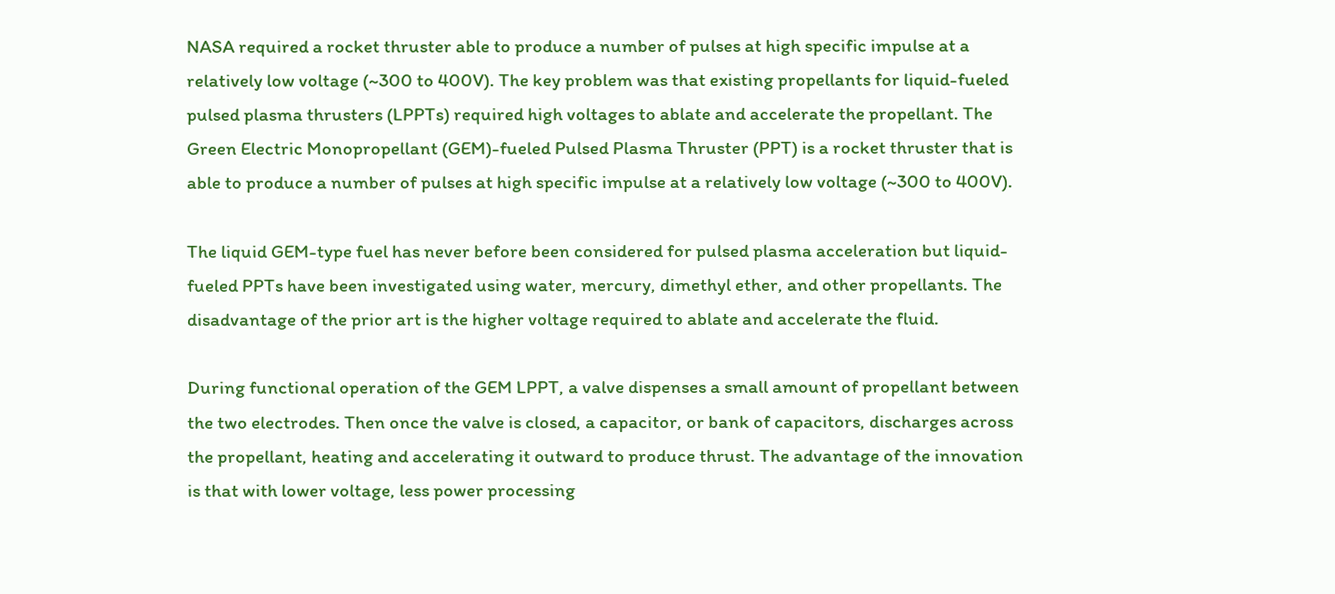NASA required a rocket thruster able to produce a number of pulses at high specific impulse at a relatively low voltage (~300 to 400V). The key problem was that existing propellants for liquid-fueled pulsed plasma thrusters (LPPTs) required high voltages to ablate and accelerate the propellant. The Green Electric Monopropellant (GEM)-fueled Pulsed Plasma Thruster (PPT) is a rocket thruster that is able to produce a number of pulses at high specific impulse at a relatively low voltage (~300 to 400V).

The liquid GEM-type fuel has never before been considered for pulsed plasma acceleration but liquid-fueled PPTs have been investigated using water, mercury, dimethyl ether, and other propellants. The disadvantage of the prior art is the higher voltage required to ablate and accelerate the fluid.

During functional operation of the GEM LPPT, a valve dispenses a small amount of propellant between the two electrodes. Then once the valve is closed, a capacitor, or bank of capacitors, discharges across the propellant, heating and accelerating it outward to produce thrust. The advantage of the innovation is that with lower voltage, less power processing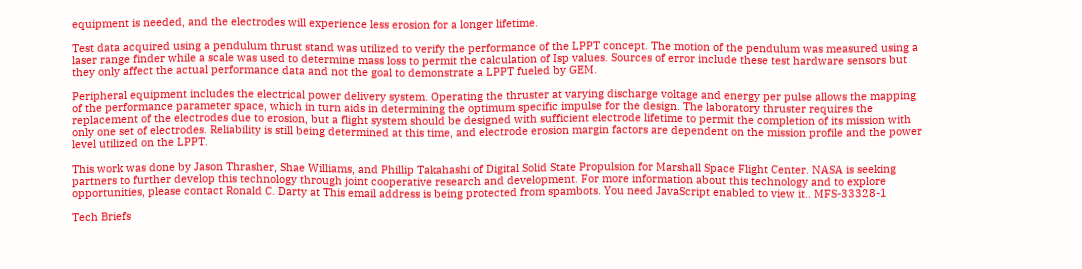equipment is needed, and the electrodes will experience less erosion for a longer lifetime.

Test data acquired using a pendulum thrust stand was utilized to verify the performance of the LPPT concept. The motion of the pendulum was measured using a laser range finder while a scale was used to determine mass loss to permit the calculation of Isp values. Sources of error include these test hardware sensors but they only affect the actual performance data and not the goal to demonstrate a LPPT fueled by GEM.

Peripheral equipment includes the electrical power delivery system. Operating the thruster at varying discharge voltage and energy per pulse allows the mapping of the performance parameter space, which in turn aids in determining the optimum specific impulse for the design. The laboratory thruster requires the replacement of the electrodes due to erosion, but a flight system should be designed with sufficient electrode lifetime to permit the completion of its mission with only one set of electrodes. Reliability is still being determined at this time, and electrode erosion margin factors are dependent on the mission profile and the power level utilized on the LPPT.

This work was done by Jason Thrasher, Shae Williams, and Phillip Takahashi of Digital Solid State Propulsion for Marshall Space Flight Center. NASA is seeking partners to further develop this technology through joint cooperative research and development. For more information about this technology and to explore opportunities, please contact Ronald C. Darty at This email address is being protected from spambots. You need JavaScript enabled to view it.. MFS-33328-1

Tech Briefs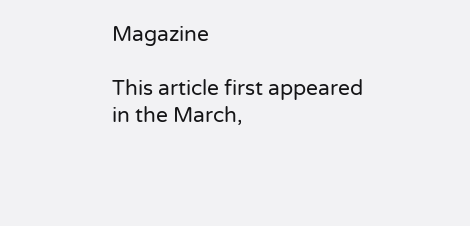Magazine

This article first appeared in the March,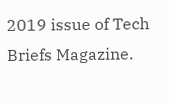2019 issue of Tech Briefs Magazine.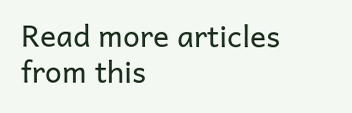Read more articles from this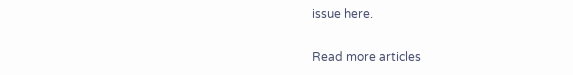issue here.

Read more articles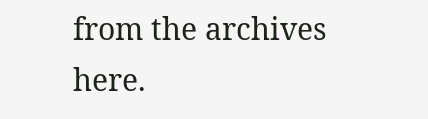from the archives here.